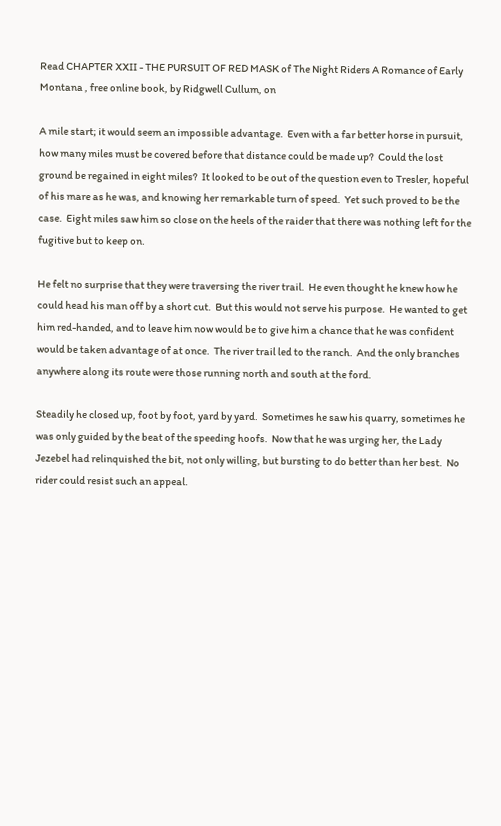Read CHAPTER XXII - THE PURSUIT OF RED MASK of The Night Riders A Romance of Early Montana , free online book, by Ridgwell Cullum, on

A mile start; it would seem an impossible advantage.  Even with a far better horse in pursuit, how many miles must be covered before that distance could be made up?  Could the lost ground be regained in eight miles?  It looked to be out of the question even to Tresler, hopeful of his mare as he was, and knowing her remarkable turn of speed.  Yet such proved to be the case.  Eight miles saw him so close on the heels of the raider that there was nothing left for the fugitive but to keep on.

He felt no surprise that they were traversing the river trail.  He even thought he knew how he could head his man off by a short cut.  But this would not serve his purpose.  He wanted to get him red-handed, and to leave him now would be to give him a chance that he was confident would be taken advantage of at once.  The river trail led to the ranch.  And the only branches anywhere along its route were those running north and south at the ford.

Steadily he closed up, foot by foot, yard by yard.  Sometimes he saw his quarry, sometimes he was only guided by the beat of the speeding hoofs.  Now that he was urging her, the Lady Jezebel had relinquished the bit, not only willing, but bursting to do better than her best.  No rider could resist such an appeal.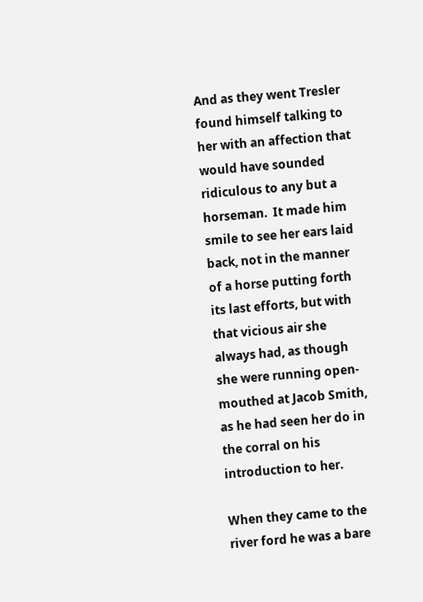And as they went Tresler found himself talking to her with an affection that would have sounded ridiculous to any but a horseman.  It made him smile to see her ears laid back, not in the manner of a horse putting forth its last efforts, but with that vicious air she always had, as though she were running open-mouthed at Jacob Smith, as he had seen her do in the corral on his introduction to her.

When they came to the river ford he was a bare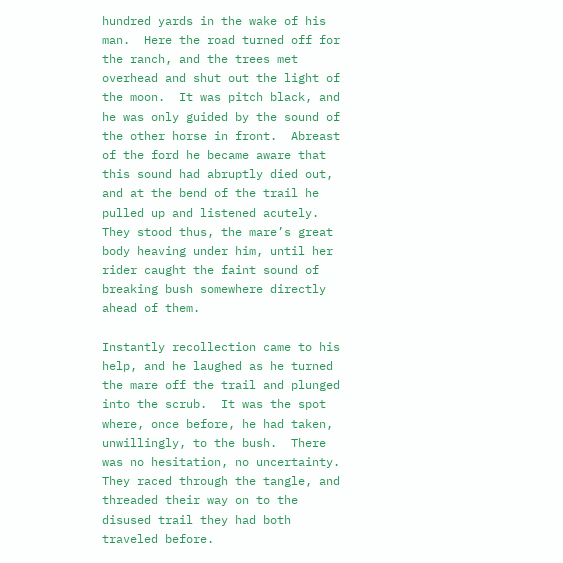hundred yards in the wake of his man.  Here the road turned off for the ranch, and the trees met overhead and shut out the light of the moon.  It was pitch black, and he was only guided by the sound of the other horse in front.  Abreast of the ford he became aware that this sound had abruptly died out, and at the bend of the trail he pulled up and listened acutely.  They stood thus, the mare’s great body heaving under him, until her rider caught the faint sound of breaking bush somewhere directly ahead of them.

Instantly recollection came to his help, and he laughed as he turned the mare off the trail and plunged into the scrub.  It was the spot where, once before, he had taken, unwillingly, to the bush.  There was no hesitation, no uncertainty.  They raced through the tangle, and threaded their way on to the disused trail they had both traveled before.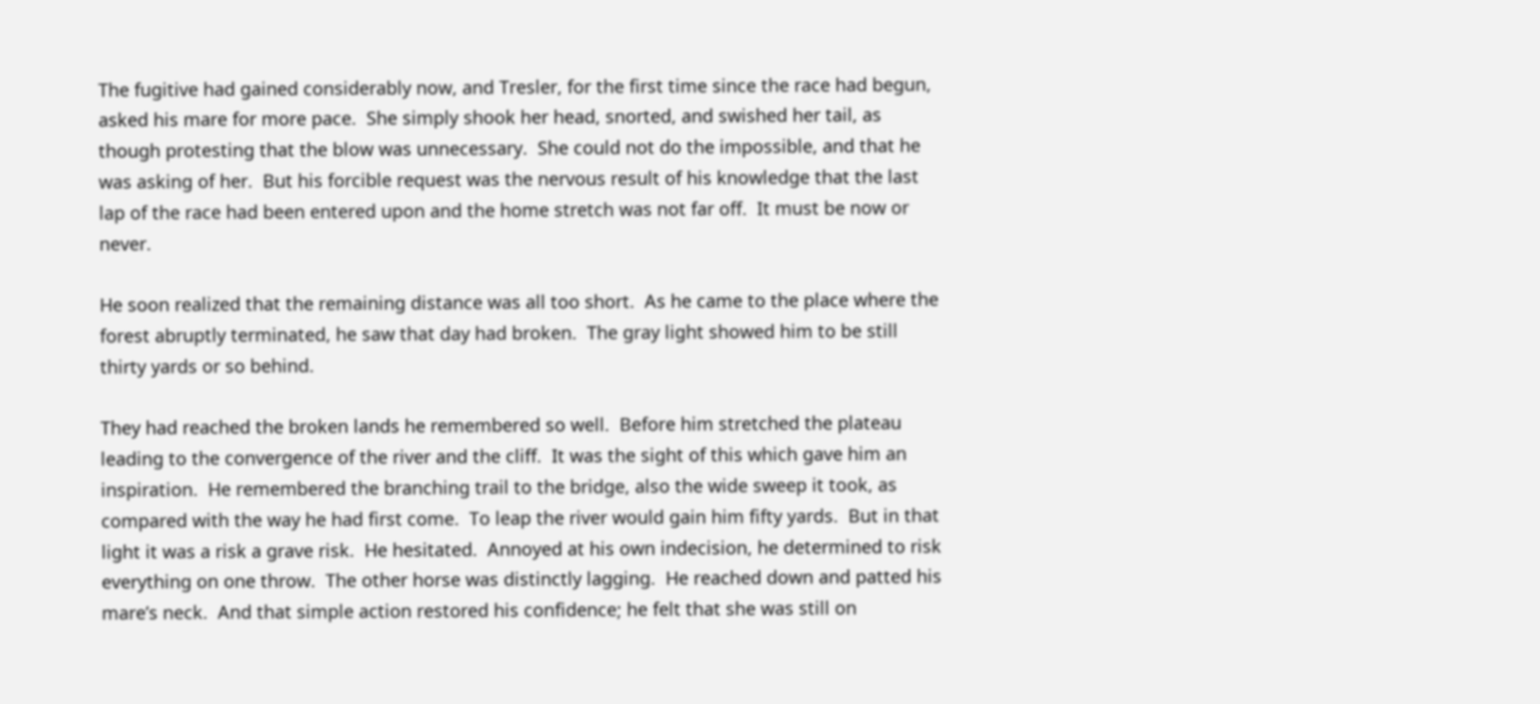The fugitive had gained considerably now, and Tresler, for the first time since the race had begun, asked his mare for more pace.  She simply shook her head, snorted, and swished her tail, as though protesting that the blow was unnecessary.  She could not do the impossible, and that he was asking of her.  But his forcible request was the nervous result of his knowledge that the last lap of the race had been entered upon and the home stretch was not far off.  It must be now or never.

He soon realized that the remaining distance was all too short.  As he came to the place where the forest abruptly terminated, he saw that day had broken.  The gray light showed him to be still thirty yards or so behind.

They had reached the broken lands he remembered so well.  Before him stretched the plateau leading to the convergence of the river and the cliff.  It was the sight of this which gave him an inspiration.  He remembered the branching trail to the bridge, also the wide sweep it took, as compared with the way he had first come.  To leap the river would gain him fifty yards.  But in that light it was a risk a grave risk.  He hesitated.  Annoyed at his own indecision, he determined to risk everything on one throw.  The other horse was distinctly lagging.  He reached down and patted his mare’s neck.  And that simple action restored his confidence; he felt that she was still on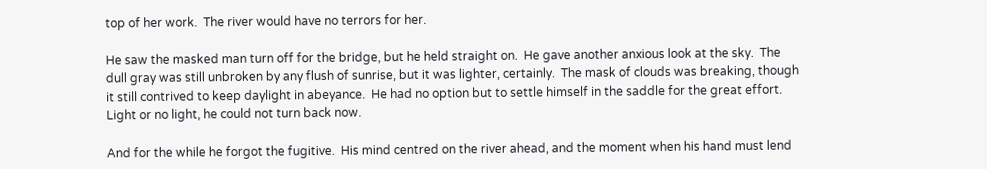top of her work.  The river would have no terrors for her.

He saw the masked man turn off for the bridge, but he held straight on.  He gave another anxious look at the sky.  The dull gray was still unbroken by any flush of sunrise, but it was lighter, certainly.  The mask of clouds was breaking, though it still contrived to keep daylight in abeyance.  He had no option but to settle himself in the saddle for the great effort.  Light or no light, he could not turn back now.

And for the while he forgot the fugitive.  His mind centred on the river ahead, and the moment when his hand must lend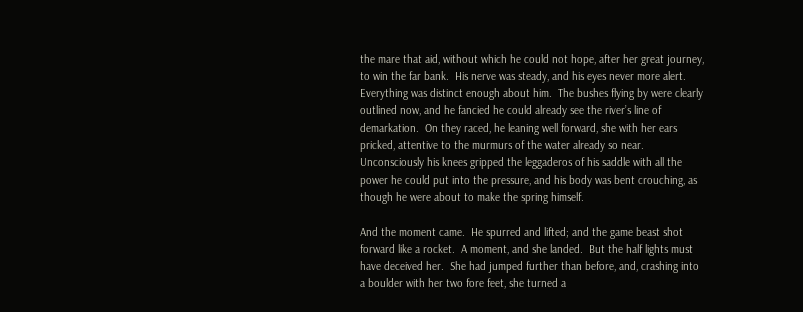the mare that aid, without which he could not hope, after her great journey, to win the far bank.  His nerve was steady, and his eyes never more alert.  Everything was distinct enough about him.  The bushes flying by were clearly outlined now, and he fancied he could already see the river’s line of demarkation.  On they raced, he leaning well forward, she with her ears pricked, attentive to the murmurs of the water already so near.  Unconsciously his knees gripped the leggaderos of his saddle with all the power he could put into the pressure, and his body was bent crouching, as though he were about to make the spring himself.

And the moment came.  He spurred and lifted; and the game beast shot forward like a rocket.  A moment, and she landed.  But the half lights must have deceived her.  She had jumped further than before, and, crashing into a boulder with her two fore feet, she turned a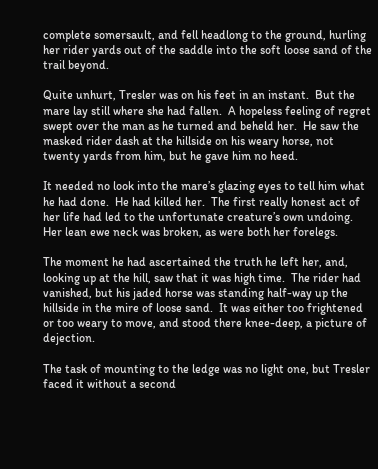complete somersault, and fell headlong to the ground, hurling her rider yards out of the saddle into the soft loose sand of the trail beyond.

Quite unhurt, Tresler was on his feet in an instant.  But the mare lay still where she had fallen.  A hopeless feeling of regret swept over the man as he turned and beheld her.  He saw the masked rider dash at the hillside on his weary horse, not twenty yards from him, but he gave him no heed.

It needed no look into the mare’s glazing eyes to tell him what he had done.  He had killed her.  The first really honest act of her life had led to the unfortunate creature’s own undoing.  Her lean ewe neck was broken, as were both her forelegs.

The moment he had ascertained the truth he left her, and, looking up at the hill, saw that it was high time.  The rider had vanished, but his jaded horse was standing half-way up the hillside in the mire of loose sand.  It was either too frightened or too weary to move, and stood there knee-deep, a picture of dejection.

The task of mounting to the ledge was no light one, but Tresler faced it without a second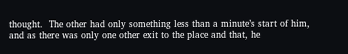thought.  The other had only something less than a minute’s start of him, and as there was only one other exit to the place and that, he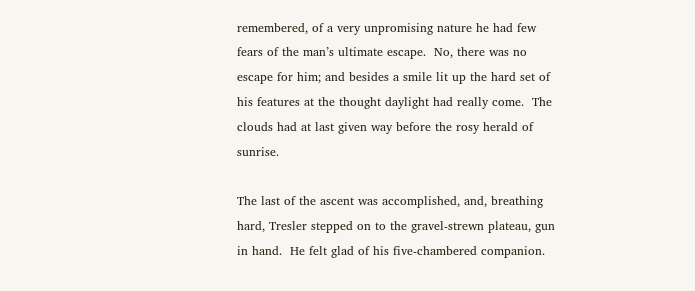remembered, of a very unpromising nature he had few fears of the man’s ultimate escape.  No, there was no escape for him; and besides a smile lit up the hard set of his features at the thought daylight had really come.  The clouds had at last given way before the rosy herald of sunrise.

The last of the ascent was accomplished, and, breathing hard, Tresler stepped on to the gravel-strewn plateau, gun in hand.  He felt glad of his five-chambered companion.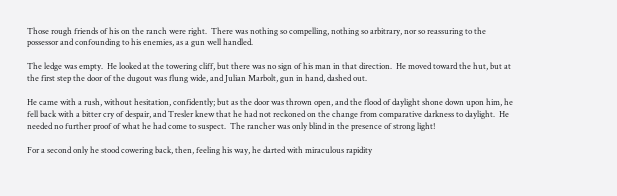Those rough friends of his on the ranch were right.  There was nothing so compelling, nothing so arbitrary, nor so reassuring to the possessor and confounding to his enemies, as a gun well handled.

The ledge was empty.  He looked at the towering cliff, but there was no sign of his man in that direction.  He moved toward the hut, but at the first step the door of the dugout was flung wide, and Julian Marbolt, gun in hand, dashed out.

He came with a rush, without hesitation, confidently; but as the door was thrown open, and the flood of daylight shone down upon him, he fell back with a bitter cry of despair, and Tresler knew that he had not reckoned on the change from comparative darkness to daylight.  He needed no further proof of what he had come to suspect.  The rancher was only blind in the presence of strong light!

For a second only he stood cowering back, then, feeling his way, he darted with miraculous rapidity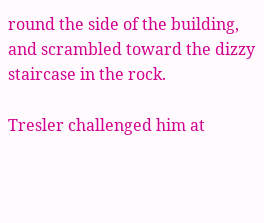round the side of the building, and scrambled toward the dizzy staircase in the rock.

Tresler challenged him at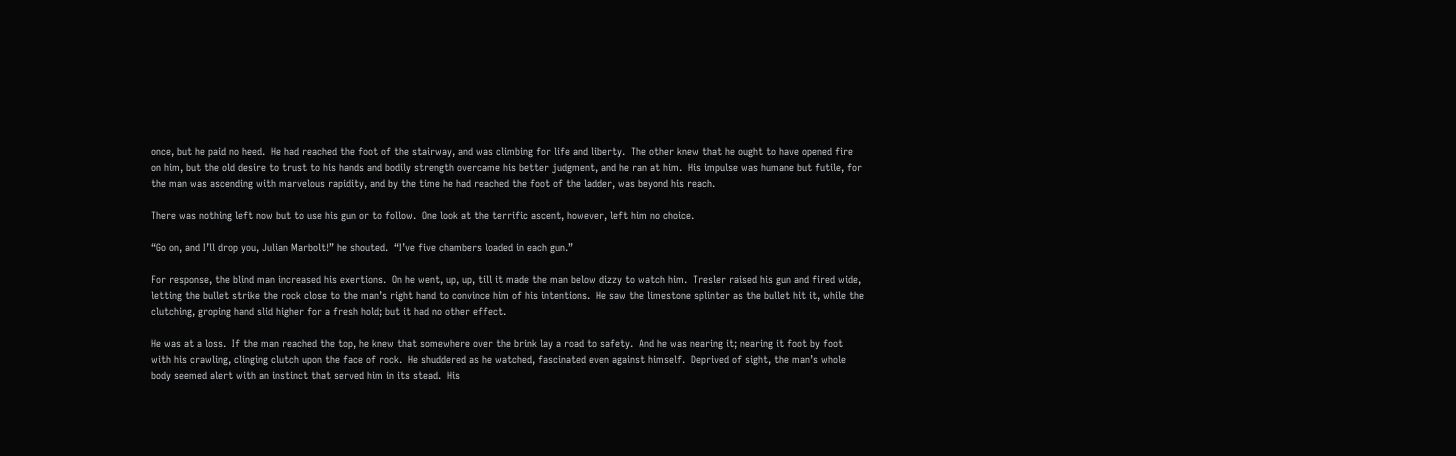once, but he paid no heed.  He had reached the foot of the stairway, and was climbing for life and liberty.  The other knew that he ought to have opened fire on him, but the old desire to trust to his hands and bodily strength overcame his better judgment, and he ran at him.  His impulse was humane but futile, for the man was ascending with marvelous rapidity, and by the time he had reached the foot of the ladder, was beyond his reach.

There was nothing left now but to use his gun or to follow.  One look at the terrific ascent, however, left him no choice.

“Go on, and I’ll drop you, Julian Marbolt!” he shouted.  “I’ve five chambers loaded in each gun.”

For response, the blind man increased his exertions.  On he went, up, up, till it made the man below dizzy to watch him.  Tresler raised his gun and fired wide, letting the bullet strike the rock close to the man’s right hand to convince him of his intentions.  He saw the limestone splinter as the bullet hit it, while the clutching, groping hand slid higher for a fresh hold; but it had no other effect.

He was at a loss.  If the man reached the top, he knew that somewhere over the brink lay a road to safety.  And he was nearing it; nearing it foot by foot with his crawling, clinging clutch upon the face of rock.  He shuddered as he watched, fascinated even against himself.  Deprived of sight, the man’s whole body seemed alert with an instinct that served him in its stead.  His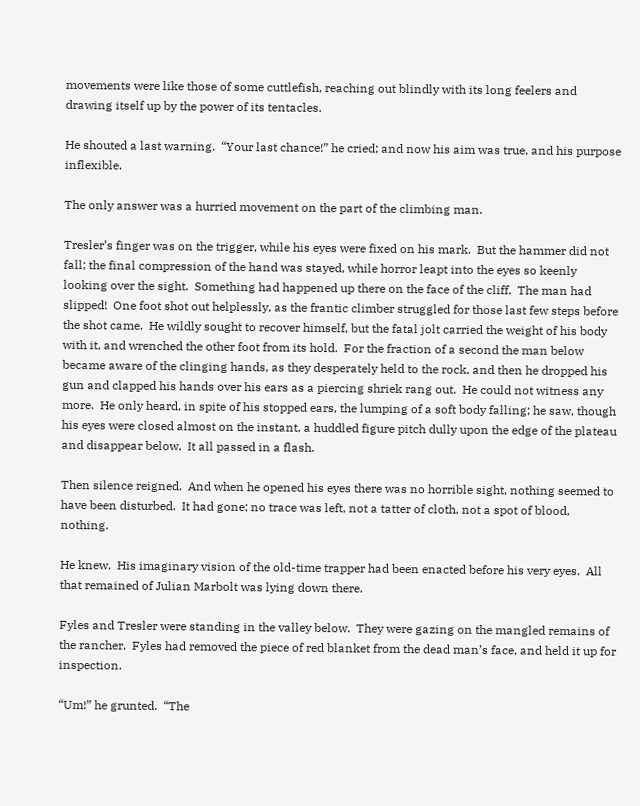movements were like those of some cuttlefish, reaching out blindly with its long feelers and drawing itself up by the power of its tentacles.

He shouted a last warning.  “Your last chance!” he cried; and now his aim was true, and his purpose inflexible.

The only answer was a hurried movement on the part of the climbing man.

Tresler’s finger was on the trigger, while his eyes were fixed on his mark.  But the hammer did not fall; the final compression of the hand was stayed, while horror leapt into the eyes so keenly looking over the sight.  Something had happened up there on the face of the cliff.  The man had slipped!  One foot shot out helplessly, as the frantic climber struggled for those last few steps before the shot came.  He wildly sought to recover himself, but the fatal jolt carried the weight of his body with it, and wrenched the other foot from its hold.  For the fraction of a second the man below became aware of the clinging hands, as they desperately held to the rock, and then he dropped his gun and clapped his hands over his ears as a piercing shriek rang out.  He could not witness any more.  He only heard, in spite of his stopped ears, the lumping of a soft body falling; he saw, though his eyes were closed almost on the instant, a huddled figure pitch dully upon the edge of the plateau and disappear below.  It all passed in a flash.

Then silence reigned.  And when he opened his eyes there was no horrible sight, nothing seemed to have been disturbed.  It had gone; no trace was left, not a tatter of cloth, not a spot of blood, nothing.

He knew.  His imaginary vision of the old-time trapper had been enacted before his very eyes.  All that remained of Julian Marbolt was lying down there.

Fyles and Tresler were standing in the valley below.  They were gazing on the mangled remains of the rancher.  Fyles had removed the piece of red blanket from the dead man’s face, and held it up for inspection.

“Um!” he grunted.  “The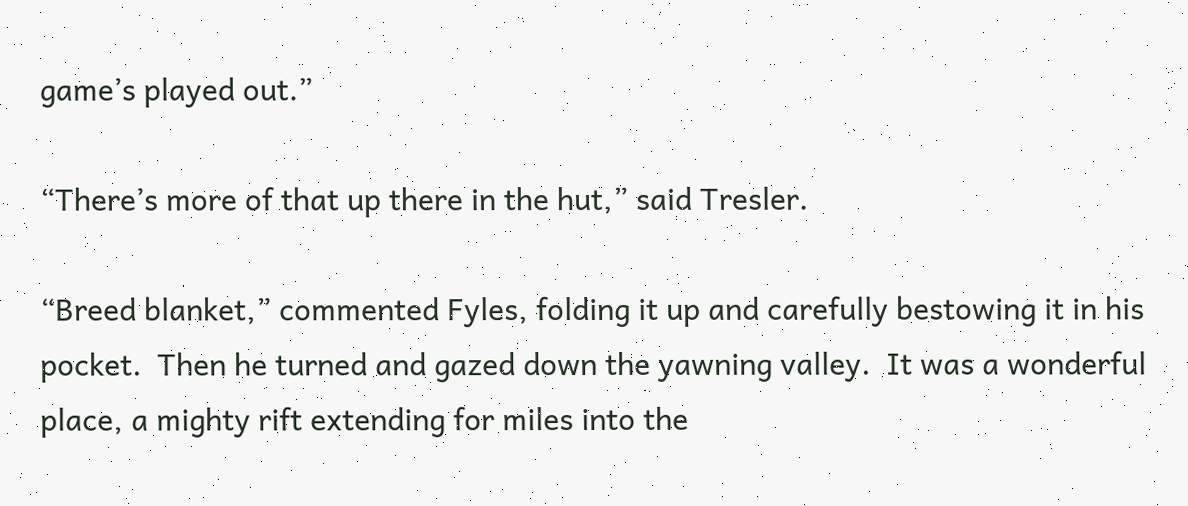game’s played out.”

“There’s more of that up there in the hut,” said Tresler.

“Breed blanket,” commented Fyles, folding it up and carefully bestowing it in his pocket.  Then he turned and gazed down the yawning valley.  It was a wonderful place, a mighty rift extending for miles into the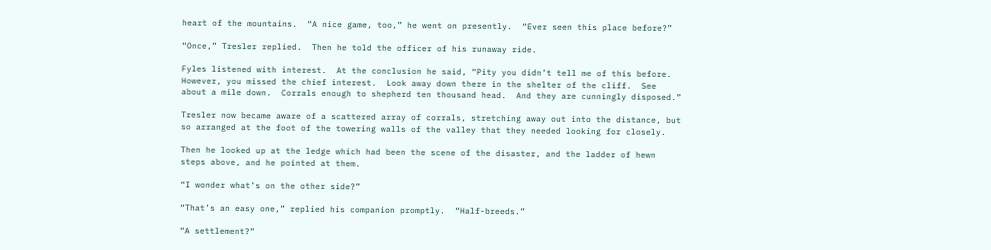heart of the mountains.  “A nice game, too,” he went on presently.  “Ever seen this place before?”

“Once,” Tresler replied.  Then he told the officer of his runaway ride.

Fyles listened with interest.  At the conclusion he said, “Pity you didn’t tell me of this before.  However, you missed the chief interest.  Look away down there in the shelter of the cliff.  See about a mile down.  Corrals enough to shepherd ten thousand head.  And they are cunningly disposed.”

Tresler now became aware of a scattered array of corrals, stretching away out into the distance, but so arranged at the foot of the towering walls of the valley that they needed looking for closely.

Then he looked up at the ledge which had been the scene of the disaster, and the ladder of hewn steps above, and he pointed at them.

“I wonder what’s on the other side?”

“That’s an easy one,” replied his companion promptly.  “Half-breeds.”

“A settlement?”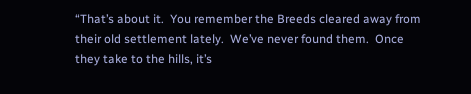“That’s about it.  You remember the Breeds cleared away from their old settlement lately.  We’ve never found them.  Once they take to the hills, it’s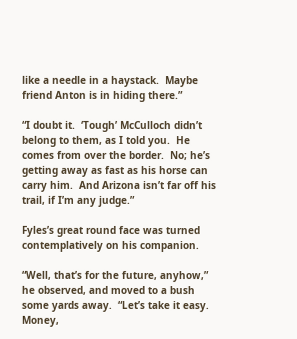like a needle in a haystack.  Maybe friend Anton is in hiding there.”

“I doubt it.  ‘Tough’ McCulloch didn’t belong to them, as I told you.  He comes from over the border.  No; he’s getting away as fast as his horse can carry him.  And Arizona isn’t far off his trail, if I’m any judge.”

Fyles’s great round face was turned contemplatively on his companion.

“Well, that’s for the future, anyhow,” he observed, and moved to a bush some yards away.  “Let’s take it easy.  Money,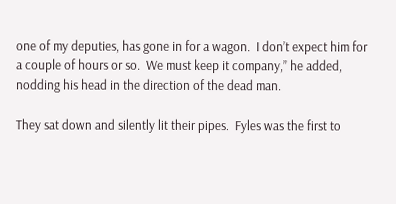one of my deputies, has gone in for a wagon.  I don’t expect him for a couple of hours or so.  We must keep it company,” he added, nodding his head in the direction of the dead man.

They sat down and silently lit their pipes.  Fyles was the first to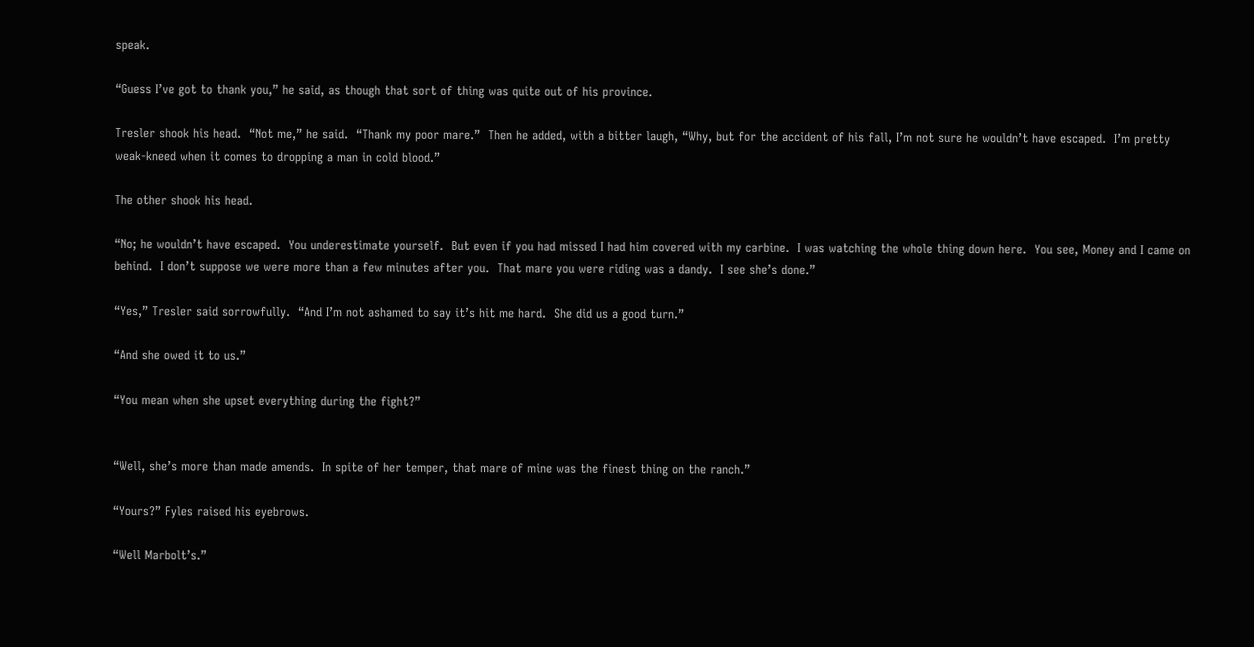speak.

“Guess I’ve got to thank you,” he said, as though that sort of thing was quite out of his province.

Tresler shook his head.  “Not me,” he said.  “Thank my poor mare.”  Then he added, with a bitter laugh, “Why, but for the accident of his fall, I’m not sure he wouldn’t have escaped.  I’m pretty weak-kneed when it comes to dropping a man in cold blood.”

The other shook his head.

“No; he wouldn’t have escaped.  You underestimate yourself.  But even if you had missed I had him covered with my carbine.  I was watching the whole thing down here.  You see, Money and I came on behind.  I don’t suppose we were more than a few minutes after you.  That mare you were riding was a dandy.  I see she’s done.”

“Yes,” Tresler said sorrowfully.  “And I’m not ashamed to say it’s hit me hard.  She did us a good turn.”

“And she owed it to us.”

“You mean when she upset everything during the fight?”


“Well, she’s more than made amends.  In spite of her temper, that mare of mine was the finest thing on the ranch.”

“Yours?” Fyles raised his eyebrows.

“Well Marbolt’s.”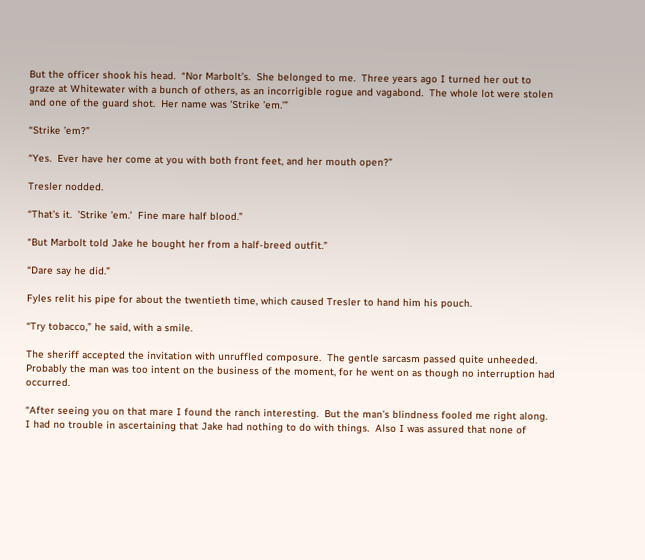But the officer shook his head.  “Nor Marbolt’s.  She belonged to me.  Three years ago I turned her out to graze at Whitewater with a bunch of others, as an incorrigible rogue and vagabond.  The whole lot were stolen and one of the guard shot.  Her name was ’Strike ’em.’”

“Strike ’em?”

“Yes.  Ever have her come at you with both front feet, and her mouth open?”

Tresler nodded.

“That’s it.  ’Strike ’em.’  Fine mare half blood.”

“But Marbolt told Jake he bought her from a half-breed outfit.”

“Dare say he did.”

Fyles relit his pipe for about the twentieth time, which caused Tresler to hand him his pouch.

“Try tobacco,” he said, with a smile.

The sheriff accepted the invitation with unruffled composure.  The gentle sarcasm passed quite unheeded.  Probably the man was too intent on the business of the moment, for he went on as though no interruption had occurred.

“After seeing you on that mare I found the ranch interesting.  But the man’s blindness fooled me right along.  I had no trouble in ascertaining that Jake had nothing to do with things.  Also I was assured that none of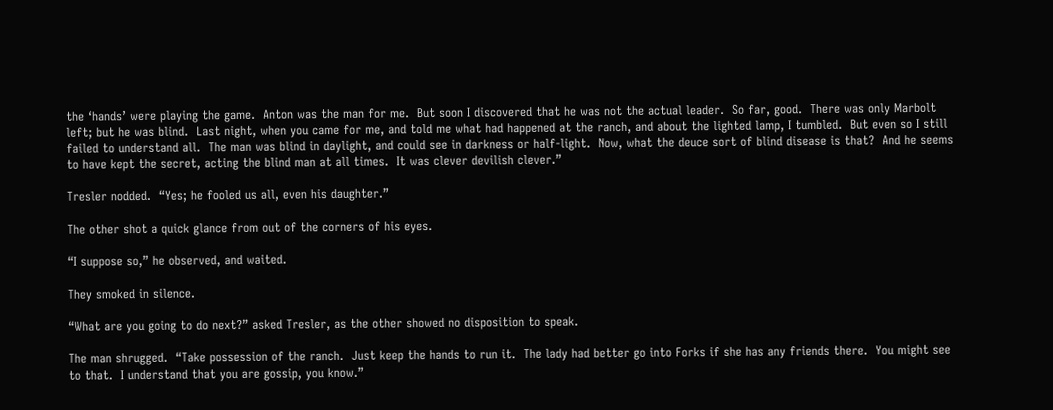the ‘hands’ were playing the game.  Anton was the man for me.  But soon I discovered that he was not the actual leader.  So far, good.  There was only Marbolt left; but he was blind.  Last night, when you came for me, and told me what had happened at the ranch, and about the lighted lamp, I tumbled.  But even so I still failed to understand all.  The man was blind in daylight, and could see in darkness or half-light.  Now, what the deuce sort of blind disease is that?  And he seems to have kept the secret, acting the blind man at all times.  It was clever devilish clever.”

Tresler nodded.  “Yes; he fooled us all, even his daughter.”

The other shot a quick glance from out of the corners of his eyes.

“I suppose so,” he observed, and waited.

They smoked in silence.

“What are you going to do next?” asked Tresler, as the other showed no disposition to speak.

The man shrugged.  “Take possession of the ranch.  Just keep the hands to run it.  The lady had better go into Forks if she has any friends there.  You might see to that.  I understand that you are gossip, you know.”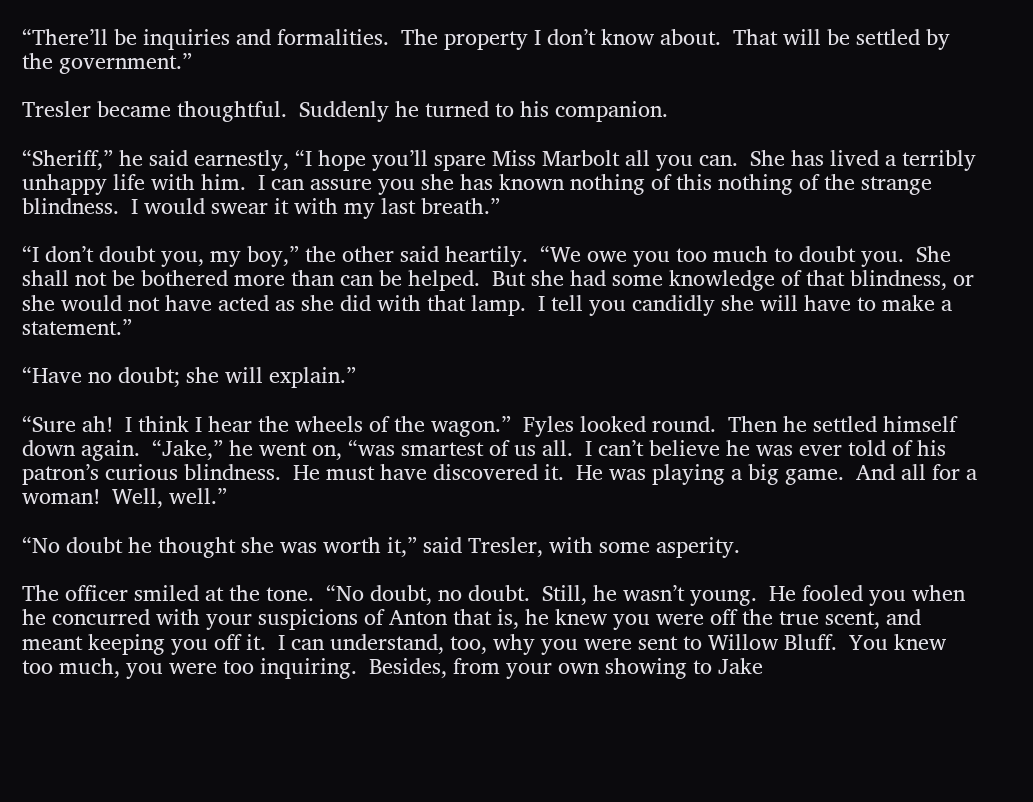“There’ll be inquiries and formalities.  The property I don’t know about.  That will be settled by the government.”

Tresler became thoughtful.  Suddenly he turned to his companion.

“Sheriff,” he said earnestly, “I hope you’ll spare Miss Marbolt all you can.  She has lived a terribly unhappy life with him.  I can assure you she has known nothing of this nothing of the strange blindness.  I would swear it with my last breath.”

“I don’t doubt you, my boy,” the other said heartily.  “We owe you too much to doubt you.  She shall not be bothered more than can be helped.  But she had some knowledge of that blindness, or she would not have acted as she did with that lamp.  I tell you candidly she will have to make a statement.”

“Have no doubt; she will explain.”

“Sure ah!  I think I hear the wheels of the wagon.”  Fyles looked round.  Then he settled himself down again.  “Jake,” he went on, “was smartest of us all.  I can’t believe he was ever told of his patron’s curious blindness.  He must have discovered it.  He was playing a big game.  And all for a woman!  Well, well.”

“No doubt he thought she was worth it,” said Tresler, with some asperity.

The officer smiled at the tone.  “No doubt, no doubt.  Still, he wasn’t young.  He fooled you when he concurred with your suspicions of Anton that is, he knew you were off the true scent, and meant keeping you off it.  I can understand, too, why you were sent to Willow Bluff.  You knew too much, you were too inquiring.  Besides, from your own showing to Jake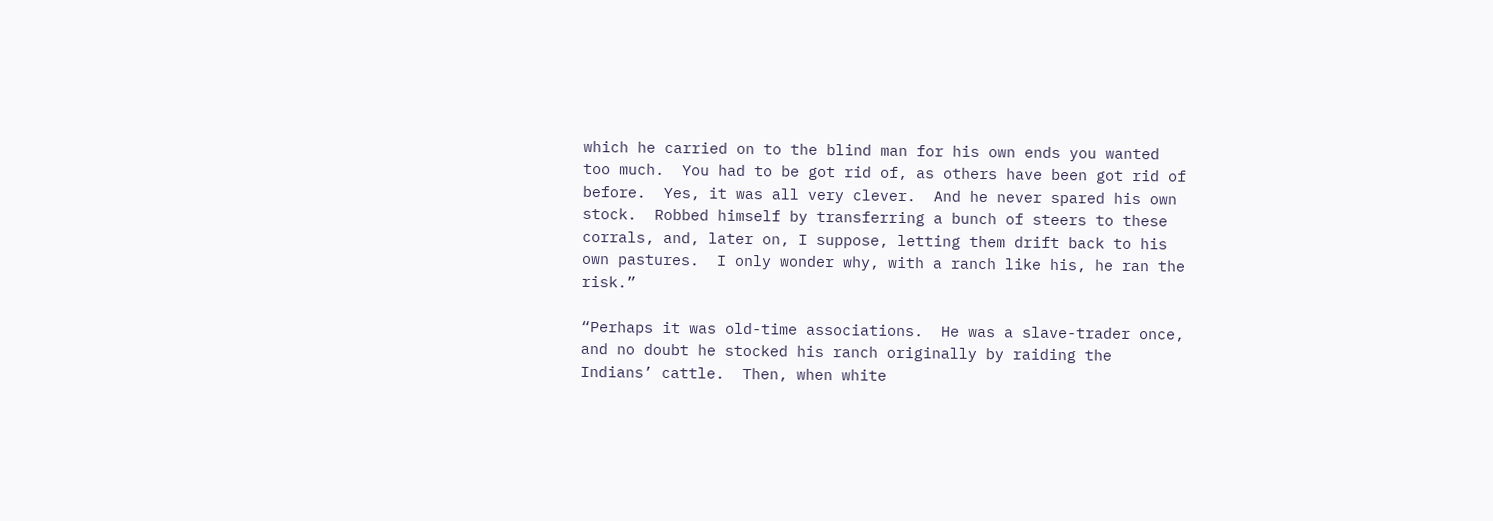which he carried on to the blind man for his own ends you wanted too much.  You had to be got rid of, as others have been got rid of before.  Yes, it was all very clever.  And he never spared his own stock.  Robbed himself by transferring a bunch of steers to these corrals, and, later on, I suppose, letting them drift back to his own pastures.  I only wonder why, with a ranch like his, he ran the risk.”

“Perhaps it was old-time associations.  He was a slave-trader once, and no doubt he stocked his ranch originally by raiding the Indians’ cattle.  Then, when white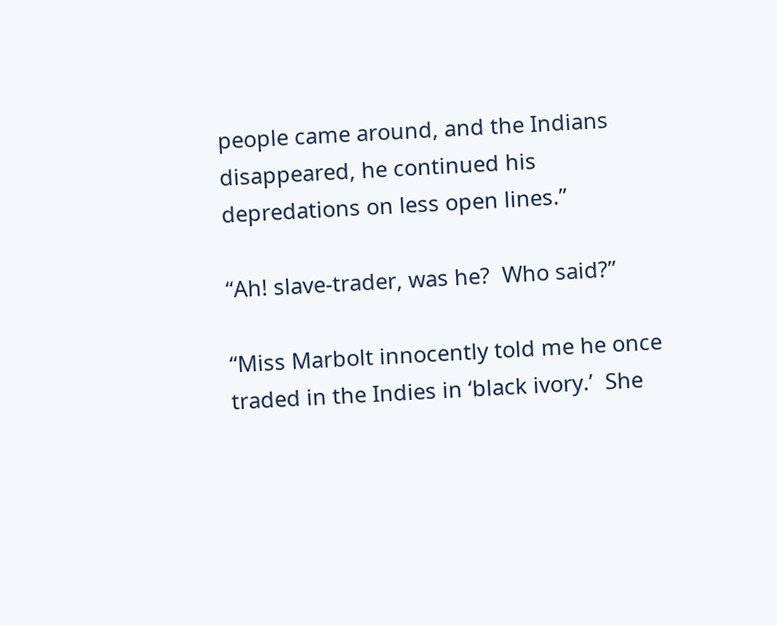people came around, and the Indians disappeared, he continued his depredations on less open lines.”

“Ah! slave-trader, was he?  Who said?”

“Miss Marbolt innocently told me he once traded in the Indies in ‘black ivory.’  She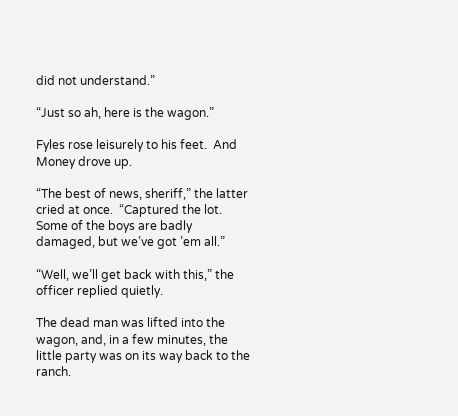did not understand.”

“Just so ah, here is the wagon.”

Fyles rose leisurely to his feet.  And Money drove up.

“The best of news, sheriff,” the latter cried at once.  “Captured the lot.  Some of the boys are badly damaged, but we’ve got ’em all.”

“Well, we’ll get back with this,” the officer replied quietly.

The dead man was lifted into the wagon, and, in a few minutes, the little party was on its way back to the ranch.